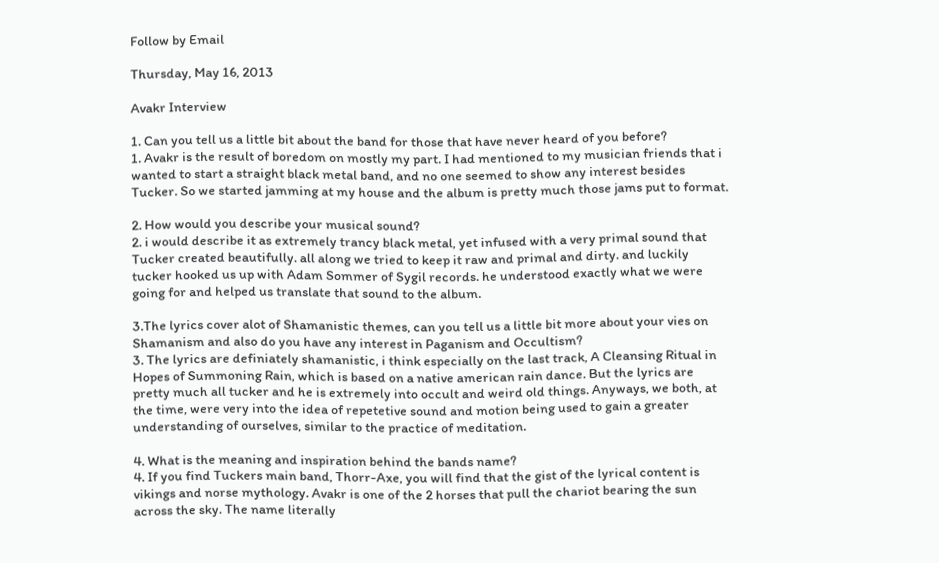Follow by Email

Thursday, May 16, 2013

Avakr Interview

1. Can you tell us a little bit about the band for those that have never heard of you before?
1. Avakr is the result of boredom on mostly my part. I had mentioned to my musician friends that i wanted to start a straight black metal band, and no one seemed to show any interest besides Tucker. So we started jamming at my house and the album is pretty much those jams put to format.

2. How would you describe your musical sound?
2. i would describe it as extremely trancy black metal, yet infused with a very primal sound that Tucker created beautifully. all along we tried to keep it raw and primal and dirty. and luckily tucker hooked us up with Adam Sommer of Sygil records. he understood exactly what we were going for and helped us translate that sound to the album.

3.The lyrics cover alot of Shamanistic themes, can you tell us a little bit more about your vies on Shamanism and also do you have any interest in Paganism and Occultism?
3. The lyrics are definiately shamanistic, i think especially on the last track, A Cleansing Ritual in Hopes of Summoning Rain, which is based on a native american rain dance. But the lyrics are pretty much all tucker and he is extremely into occult and weird old things. Anyways, we both, at the time, were very into the idea of repetetive sound and motion being used to gain a greater understanding of ourselves, similar to the practice of meditation.

4. What is the meaning and inspiration behind the bands name?
4. If you find Tuckers main band, Thorr-Axe, you will find that the gist of the lyrical content is vikings and norse mythology. Avakr is one of the 2 horses that pull the chariot bearing the sun across the sky. The name literally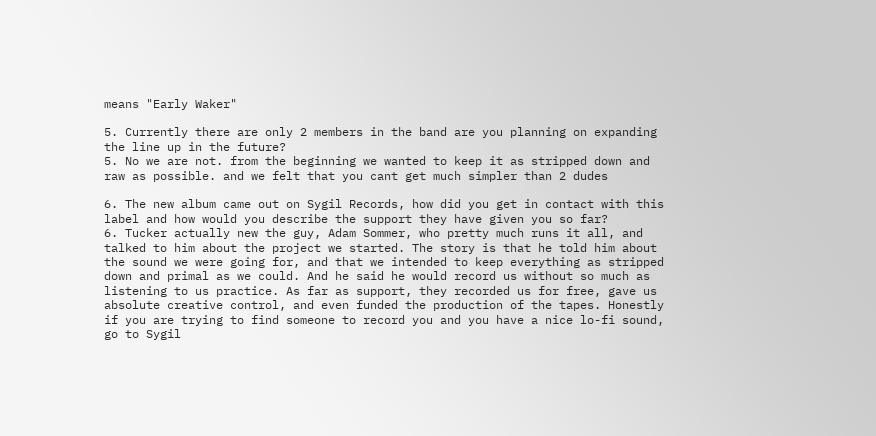means "Early Waker"

5. Currently there are only 2 members in the band are you planning on expanding the line up in the future?
5. No we are not. from the beginning we wanted to keep it as stripped down and raw as possible. and we felt that you cant get much simpler than 2 dudes

6. The new album came out on Sygil Records, how did you get in contact with this label and how would you describe the support they have given you so far?
6. Tucker actually new the guy, Adam Sommer, who pretty much runs it all, and talked to him about the project we started. The story is that he told him about the sound we were going for, and that we intended to keep everything as stripped down and primal as we could. And he said he would record us without so much as listening to us practice. As far as support, they recorded us for free, gave us absolute creative control, and even funded the production of the tapes. Honestly if you are trying to find someone to record you and you have a nice lo-fi sound, go to Sygil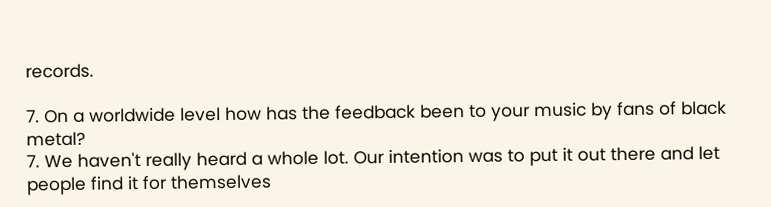records.

7. On a worldwide level how has the feedback been to your music by fans of black metal?
7. We haven't really heard a whole lot. Our intention was to put it out there and let people find it for themselves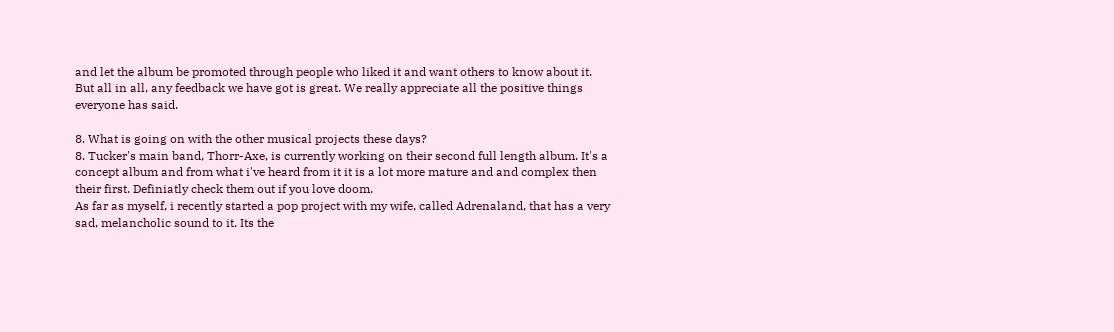and let the album be promoted through people who liked it and want others to know about it. But all in all, any feedback we have got is great. We really appreciate all the positive things everyone has said.

8. What is going on with the other musical projects these days?
8. Tucker's main band, Thorr-Axe, is currently working on their second full length album. It's a concept album and from what i've heard from it it is a lot more mature and and complex then their first. Definiatly check them out if you love doom.
As far as myself, i recently started a pop project with my wife, called Adrenaland, that has a very sad, melancholic sound to it. Its the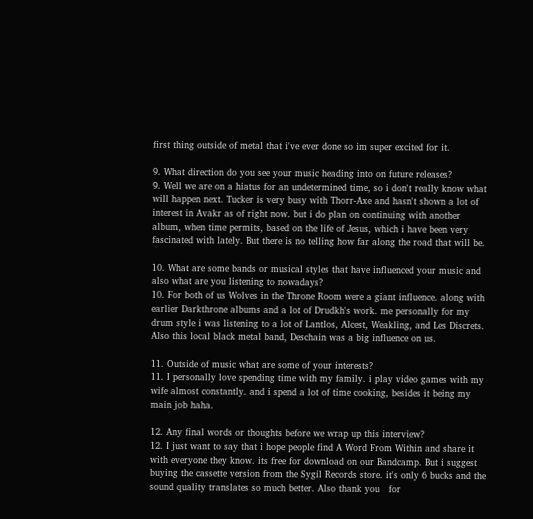first thing outside of metal that i've ever done so im super excited for it.

9. What direction do you see your music heading into on future releases?
9. Well we are on a hiatus for an undetermined time, so i don't really know what will happen next. Tucker is very busy with Thorr-Axe and hasn't shown a lot of interest in Avakr as of right now. but i do plan on continuing with another album, when time permits, based on the life of Jesus, which i have been very fascinated with lately. But there is no telling how far along the road that will be.

10. What are some bands or musical styles that have influenced your music and also what are you listening to nowadays?
10. For both of us Wolves in the Throne Room were a giant influence. along with earlier Darkthrone albums and a lot of Drudkh's work. me personally for my drum style i was listening to a lot of Lantlos, Alcest, Weakling, and Les Discrets. Also this local black metal band, Deschain was a big influence on us.

11. Outside of music what are some of your interests?
11. I personally love spending time with my family. i play video games with my wife almost constantly. and i spend a lot of time cooking, besides it being my main job haha.

12. Any final words or thoughts before we wrap up this interview?
12. I just want to say that i hope people find A Word From Within and share it with everyone they know. its free for download on our Bandcamp. But i suggest buying the cassette version from the Sygil Records store. it's only 6 bucks and the sound quality translates so much better. Also thank you   for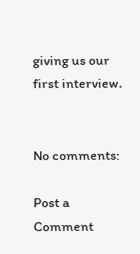giving us our first interview.


No comments:

Post a Comment